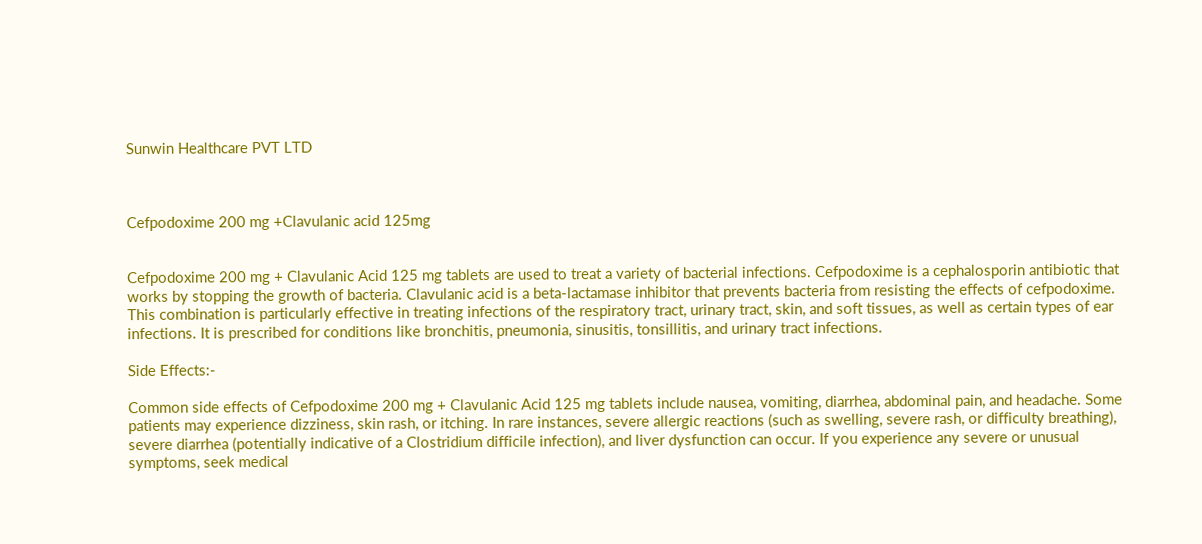Sunwin Healthcare PVT LTD



Cefpodoxime 200 mg +Clavulanic acid 125mg


Cefpodoxime 200 mg + Clavulanic Acid 125 mg tablets are used to treat a variety of bacterial infections. Cefpodoxime is a cephalosporin antibiotic that works by stopping the growth of bacteria. Clavulanic acid is a beta-lactamase inhibitor that prevents bacteria from resisting the effects of cefpodoxime. This combination is particularly effective in treating infections of the respiratory tract, urinary tract, skin, and soft tissues, as well as certain types of ear infections. It is prescribed for conditions like bronchitis, pneumonia, sinusitis, tonsillitis, and urinary tract infections.

Side Effects:-

Common side effects of Cefpodoxime 200 mg + Clavulanic Acid 125 mg tablets include nausea, vomiting, diarrhea, abdominal pain, and headache. Some patients may experience dizziness, skin rash, or itching. In rare instances, severe allergic reactions (such as swelling, severe rash, or difficulty breathing), severe diarrhea (potentially indicative of a Clostridium difficile infection), and liver dysfunction can occur. If you experience any severe or unusual symptoms, seek medical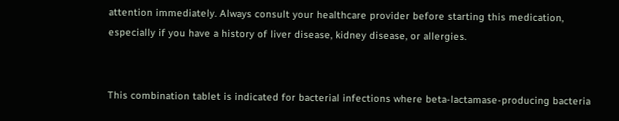attention immediately. Always consult your healthcare provider before starting this medication, especially if you have a history of liver disease, kidney disease, or allergies.


This combination tablet is indicated for bacterial infections where beta-lactamase-producing bacteria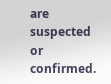are suspected or confirmed.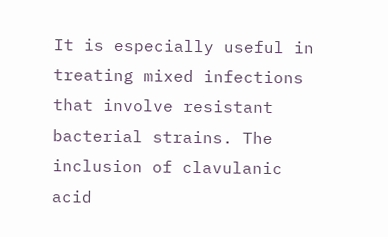It is especially useful in treating mixed infections that involve resistant bacterial strains. The inclusion of clavulanic acid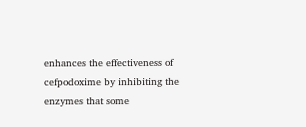enhances the effectiveness of cefpodoxime by inhibiting the enzymes that some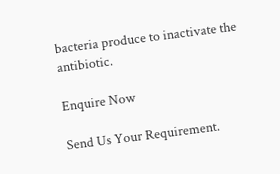bacteria produce to inactivate the antibiotic.

Enquire Now

Send Us Your Requirement.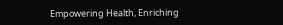Empowering Health, Enriching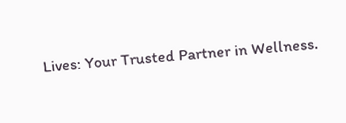Lives: Your Trusted Partner in Wellness.